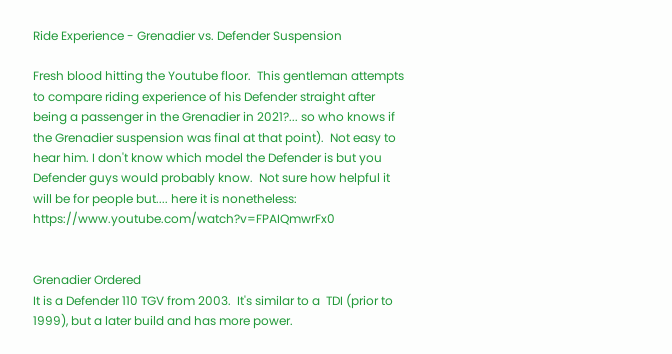Ride Experience - Grenadier vs. Defender Suspension

Fresh blood hitting the Youtube floor.  This gentleman attempts to compare riding experience of his Defender straight after being a passenger in the Grenadier in 2021?... so who knows if the Grenadier suspension was final at that point).  Not easy to hear him. I don't know which model the Defender is but you Defender guys would probably know.  Not sure how helpful it will be for people but.... here it is nonetheless: https://www.youtube.com/watch?v=FPAIQmwrFx0


Grenadier Ordered
It is a Defender 110 TGV from 2003.  It's similar to a  TDI (prior to 1999), but a later build and has more power.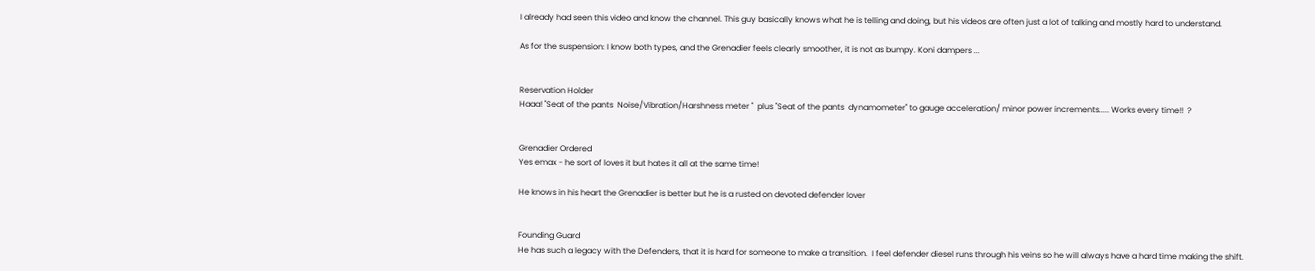I already had seen this video and know the channel. This guy basically knows what he is telling and doing, but his videos are often just a lot of talking and mostly hard to understand.

As for the suspension: I know both types, and the Grenadier feels clearly smoother, it is not as bumpy. Koni dampers ...


Reservation Holder
Haaa! "Seat of the pants  Noise/Vibration/Harshness meter "  plus "Seat of the pants  dynamometer" to gauge acceleration/ minor power increments..... Works every time!!  ?


Grenadier Ordered
Yes emax - he sort of loves it but hates it all at the same time!

He knows in his heart the Grenadier is better but he is a rusted on devoted defender lover


Founding Guard
He has such a legacy with the Defenders, that it is hard for someone to make a transition.  I feel defender diesel runs through his veins so he will always have a hard time making the shift.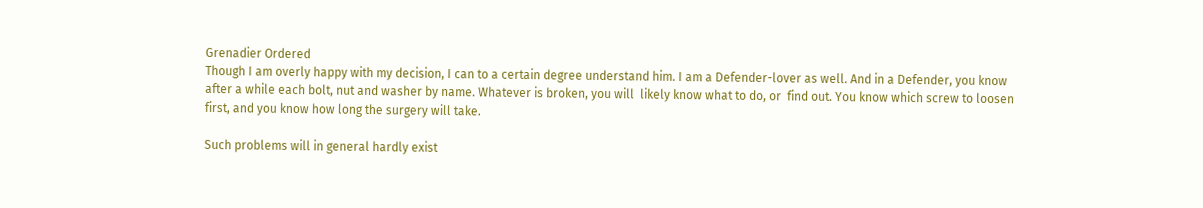Grenadier Ordered
Though I am overly happy with my decision, I can to a certain degree understand him. I am a Defender-lover as well. And in a Defender, you know after a while each bolt, nut and washer by name. Whatever is broken, you will  likely know what to do, or  find out. You know which screw to loosen first, and you know how long the surgery will take.

Such problems will in general hardly exist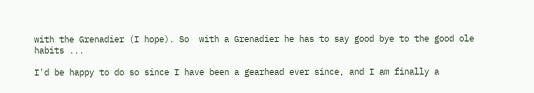with the Grenadier (I hope). So  with a Grenadier he has to say good bye to the good ole habits ...

I'd be happy to do so since I have been a gearhead ever since, and I am finally a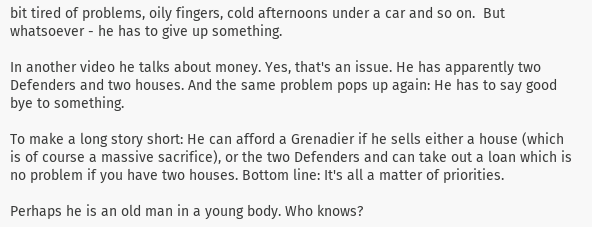bit tired of problems, oily fingers, cold afternoons under a car and so on.  But whatsoever - he has to give up something.

In another video he talks about money. Yes, that's an issue. He has apparently two Defenders and two houses. And the same problem pops up again: He has to say good bye to something.

To make a long story short: He can afford a Grenadier if he sells either a house (which is of course a massive sacrifice), or the two Defenders and can take out a loan which is no problem if you have two houses. Bottom line: It's all a matter of priorities.

Perhaps he is an old man in a young body. Who knows?